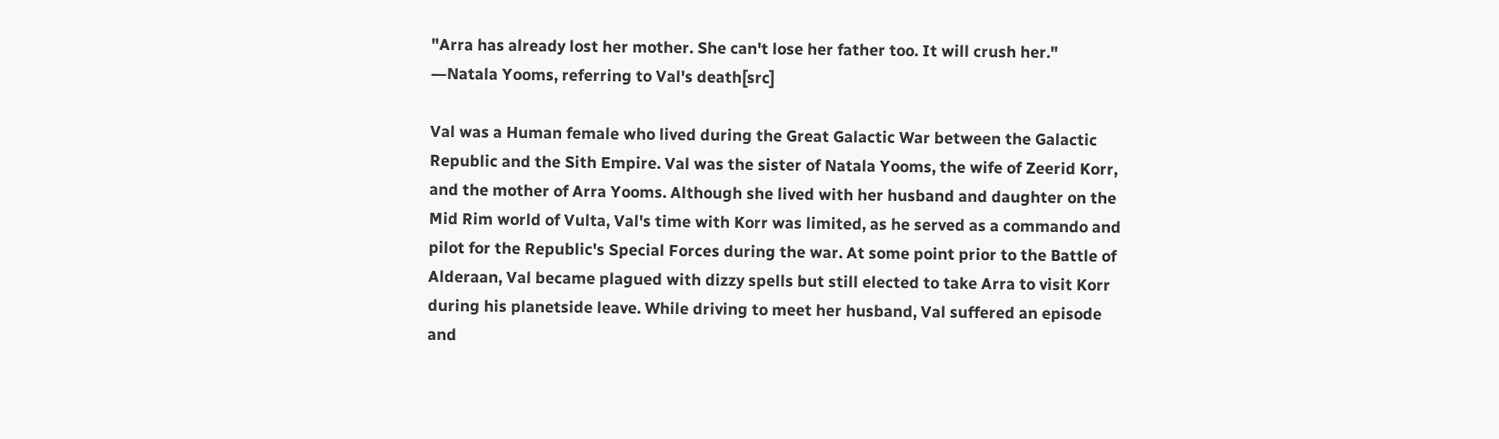"Arra has already lost her mother. She can't lose her father too. It will crush her."
―Natala Yooms, referring to Val's death[src]

Val was a Human female who lived during the Great Galactic War between the Galactic Republic and the Sith Empire. Val was the sister of Natala Yooms, the wife of Zeerid Korr, and the mother of Arra Yooms. Although she lived with her husband and daughter on the Mid Rim world of Vulta, Val's time with Korr was limited, as he served as a commando and pilot for the Republic's Special Forces during the war. At some point prior to the Battle of Alderaan, Val became plagued with dizzy spells but still elected to take Arra to visit Korr during his planetside leave. While driving to meet her husband, Val suffered an episode and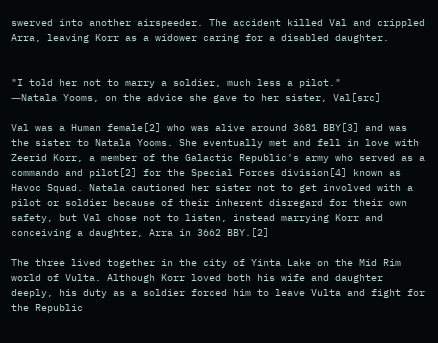swerved into another airspeeder. The accident killed Val and crippled Arra, leaving Korr as a widower caring for a disabled daughter.


"I told her not to marry a soldier, much less a pilot."
―Natala Yooms, on the advice she gave to her sister, Val[src]

Val was a Human female[2] who was alive around 3681 BBY[3] and was the sister to Natala Yooms. She eventually met and fell in love with Zeerid Korr, a member of the Galactic Republic's army who served as a commando and pilot[2] for the Special Forces division[4] known as Havoc Squad. Natala cautioned her sister not to get involved with a pilot or soldier because of their inherent disregard for their own safety, but Val chose not to listen, instead marrying Korr and conceiving a daughter, Arra in 3662 BBY.[2]

The three lived together in the city of Yinta Lake on the Mid Rim world of Vulta. Although Korr loved both his wife and daughter deeply, his duty as a soldier forced him to leave Vulta and fight for the Republic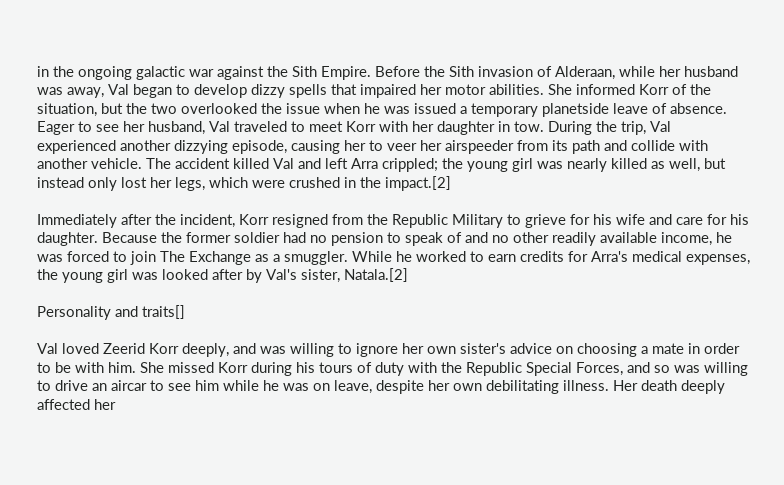in the ongoing galactic war against the Sith Empire. Before the Sith invasion of Alderaan, while her husband was away, Val began to develop dizzy spells that impaired her motor abilities. She informed Korr of the situation, but the two overlooked the issue when he was issued a temporary planetside leave of absence. Eager to see her husband, Val traveled to meet Korr with her daughter in tow. During the trip, Val experienced another dizzying episode, causing her to veer her airspeeder from its path and collide with another vehicle. The accident killed Val and left Arra crippled; the young girl was nearly killed as well, but instead only lost her legs, which were crushed in the impact.[2]

Immediately after the incident, Korr resigned from the Republic Military to grieve for his wife and care for his daughter. Because the former soldier had no pension to speak of and no other readily available income, he was forced to join The Exchange as a smuggler. While he worked to earn credits for Arra's medical expenses, the young girl was looked after by Val's sister, Natala.[2]

Personality and traits[]

Val loved Zeerid Korr deeply, and was willing to ignore her own sister's advice on choosing a mate in order to be with him. She missed Korr during his tours of duty with the Republic Special Forces, and so was willing to drive an aircar to see him while he was on leave, despite her own debilitating illness. Her death deeply affected her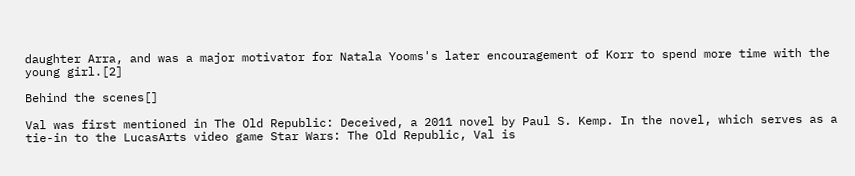daughter Arra, and was a major motivator for Natala Yooms's later encouragement of Korr to spend more time with the young girl.[2]

Behind the scenes[]

Val was first mentioned in The Old Republic: Deceived, a 2011 novel by Paul S. Kemp. In the novel, which serves as a tie-in to the LucasArts video game Star Wars: The Old Republic, Val is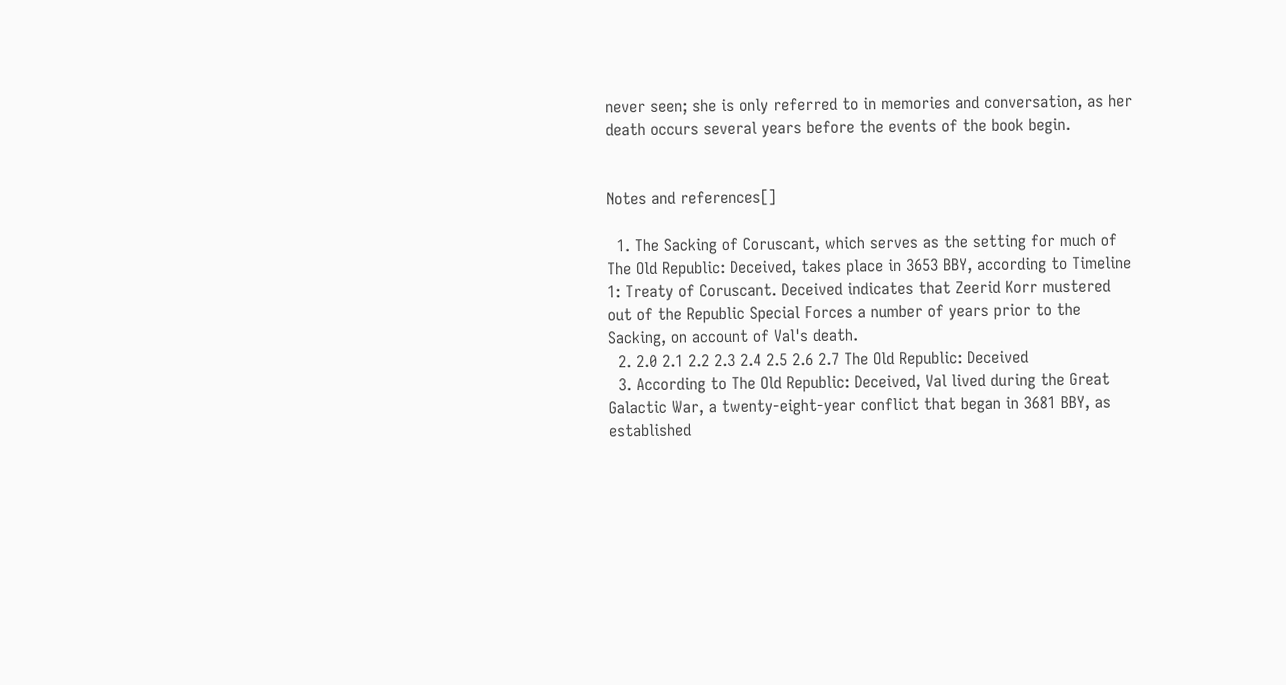never seen; she is only referred to in memories and conversation, as her death occurs several years before the events of the book begin.


Notes and references[]

  1. The Sacking of Coruscant, which serves as the setting for much of The Old Republic: Deceived, takes place in 3653 BBY, according to Timeline 1: Treaty of Coruscant. Deceived indicates that Zeerid Korr mustered out of the Republic Special Forces a number of years prior to the Sacking, on account of Val's death.
  2. 2.0 2.1 2.2 2.3 2.4 2.5 2.6 2.7 The Old Republic: Deceived
  3. According to The Old Republic: Deceived, Val lived during the Great Galactic War, a twenty-eight-year conflict that began in 3681 BBY, as established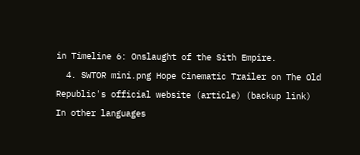in Timeline 6: Onslaught of the Sith Empire.
  4. SWTOR mini.png Hope Cinematic Trailer on The Old Republic's official website (article) (backup link)
In other languages